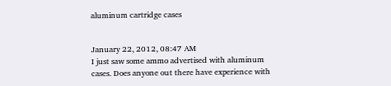aluminum cartridge cases


January 22, 2012, 08:47 AM
I just saw some ammo advertised with aluminum cases. Does anyone out there have experience with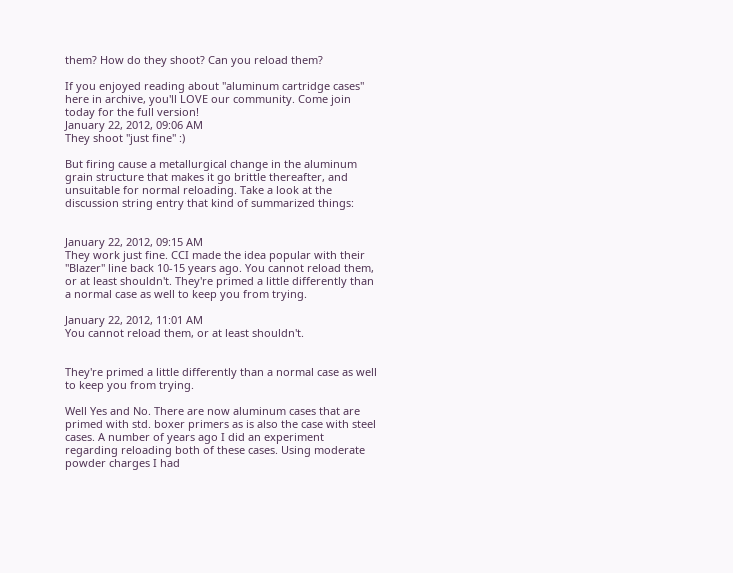them? How do they shoot? Can you reload them?

If you enjoyed reading about "aluminum cartridge cases" here in archive, you'll LOVE our community. Come join today for the full version!
January 22, 2012, 09:06 AM
They shoot "just fine" :)

But firing cause a metallurgical change in the aluminum grain structure that makes it go brittle thereafter, and unsuitable for normal reloading. Take a look at the discussion string entry that kind of summarized things:


January 22, 2012, 09:15 AM
They work just fine. CCI made the idea popular with their "Blazer" line back 10-15 years ago. You cannot reload them, or at least shouldn't. They're primed a little differently than a normal case as well to keep you from trying.

January 22, 2012, 11:01 AM
You cannot reload them, or at least shouldn't.


They're primed a little differently than a normal case as well to keep you from trying.

Well Yes and No. There are now aluminum cases that are primed with std. boxer primers as is also the case with steel cases. A number of years ago I did an experiment regarding reloading both of these cases. Using moderate powder charges I had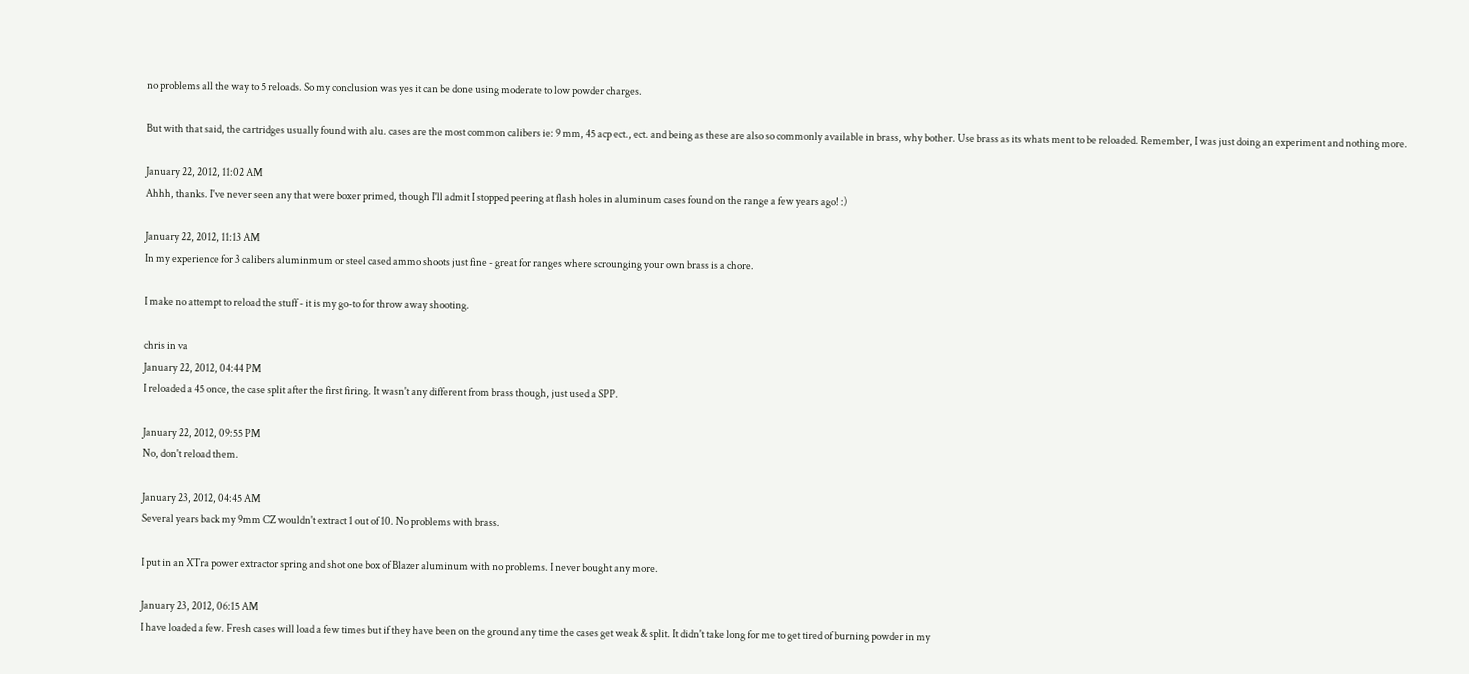no problems all the way to 5 reloads. So my conclusion was yes it can be done using moderate to low powder charges.

But with that said, the cartridges usually found with alu. cases are the most common calibers ie: 9 mm, 45 acp ect., ect. and being as these are also so commonly available in brass, why bother. Use brass as its whats ment to be reloaded. Remember, I was just doing an experiment and nothing more.

January 22, 2012, 11:02 AM
Ahhh, thanks. I've never seen any that were boxer primed, though I'll admit I stopped peering at flash holes in aluminum cases found on the range a few years ago! :)

January 22, 2012, 11:13 AM
In my experience for 3 calibers aluminmum or steel cased ammo shoots just fine - great for ranges where scrounging your own brass is a chore.

I make no attempt to reload the stuff - it is my go-to for throw away shooting.

chris in va
January 22, 2012, 04:44 PM
I reloaded a 45 once, the case split after the first firing. It wasn't any different from brass though, just used a SPP.

January 22, 2012, 09:55 PM
No, don't reload them.

January 23, 2012, 04:45 AM
Several years back my 9mm CZ wouldn't extract 1 out of 10. No problems with brass.

I put in an XTra power extractor spring and shot one box of Blazer aluminum with no problems. I never bought any more.

January 23, 2012, 06:15 AM
I have loaded a few. Fresh cases will load a few times but if they have been on the ground any time the cases get weak & split. It didn't take long for me to get tired of burning powder in my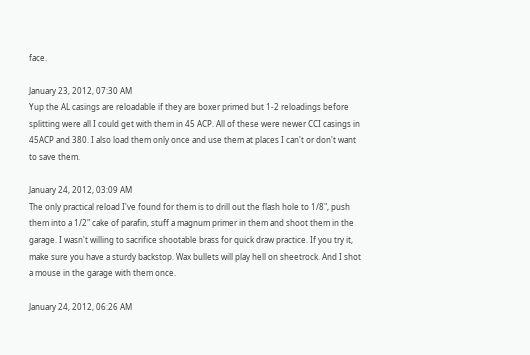face.

January 23, 2012, 07:30 AM
Yup the AL casings are reloadable if they are boxer primed but 1-2 reloadings before splitting were all I could get with them in 45 ACP. All of these were newer CCI casings in 45ACP and 380. I also load them only once and use them at places I can't or don't want to save them.

January 24, 2012, 03:09 AM
The only practical reload I've found for them is to drill out the flash hole to 1/8", push them into a 1/2" cake of parafin, stuff a magnum primer in them and shoot them in the garage. I wasn't willing to sacrifice shootable brass for quick draw practice. If you try it, make sure you have a sturdy backstop. Wax bullets will play hell on sheetrock. And I shot a mouse in the garage with them once.

January 24, 2012, 06:26 AM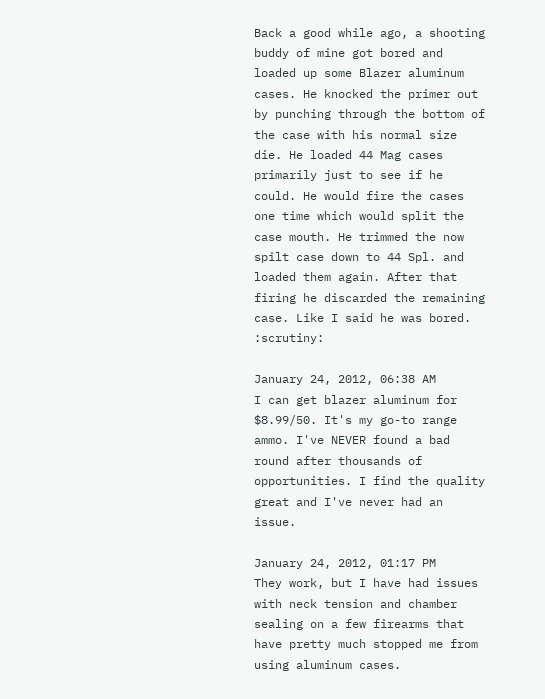Back a good while ago, a shooting buddy of mine got bored and loaded up some Blazer aluminum cases. He knocked the primer out by punching through the bottom of the case with his normal size die. He loaded 44 Mag cases primarily just to see if he could. He would fire the cases one time which would split the case mouth. He trimmed the now spilt case down to 44 Spl. and loaded them again. After that firing he discarded the remaining case. Like I said he was bored. :scrutiny:

January 24, 2012, 06:38 AM
I can get blazer aluminum for $8.99/50. It's my go-to range ammo. I've NEVER found a bad round after thousands of opportunities. I find the quality great and I've never had an issue.

January 24, 2012, 01:17 PM
They work, but I have had issues with neck tension and chamber sealing on a few firearms that have pretty much stopped me from using aluminum cases.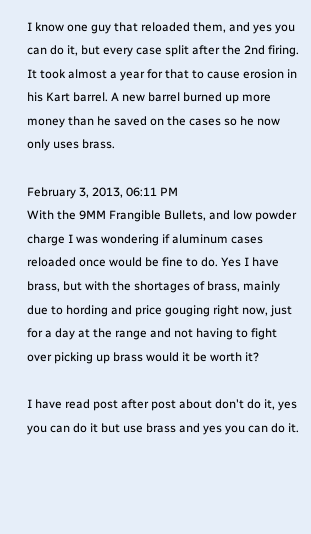I know one guy that reloaded them, and yes you can do it, but every case split after the 2nd firing. It took almost a year for that to cause erosion in his Kart barrel. A new barrel burned up more money than he saved on the cases so he now only uses brass.

February 3, 2013, 06:11 PM
With the 9MM Frangible Bullets, and low powder charge I was wondering if aluminum cases reloaded once would be fine to do. Yes I have brass, but with the shortages of brass, mainly due to hording and price gouging right now, just for a day at the range and not having to fight over picking up brass would it be worth it?

I have read post after post about don't do it, yes you can do it but use brass and yes you can do it.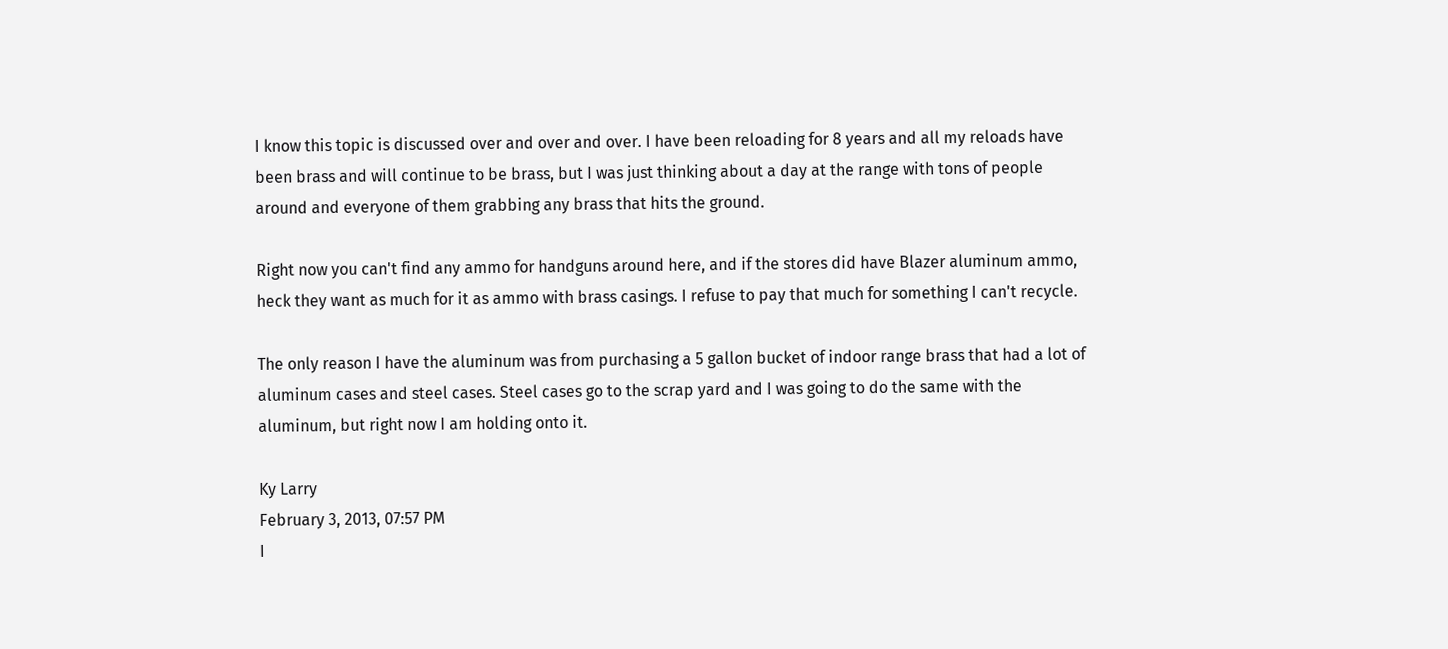I know this topic is discussed over and over and over. I have been reloading for 8 years and all my reloads have been brass and will continue to be brass, but I was just thinking about a day at the range with tons of people around and everyone of them grabbing any brass that hits the ground.

Right now you can't find any ammo for handguns around here, and if the stores did have Blazer aluminum ammo, heck they want as much for it as ammo with brass casings. I refuse to pay that much for something I can't recycle.

The only reason I have the aluminum was from purchasing a 5 gallon bucket of indoor range brass that had a lot of aluminum cases and steel cases. Steel cases go to the scrap yard and I was going to do the same with the aluminum, but right now I am holding onto it.

Ky Larry
February 3, 2013, 07:57 PM
I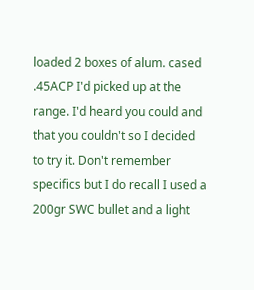loaded 2 boxes of alum. cased .45ACP I'd picked up at the range. I'd heard you could and that you couldn't so I decided to try it. Don't remember specifics but I do recall I used a 200gr SWC bullet and a light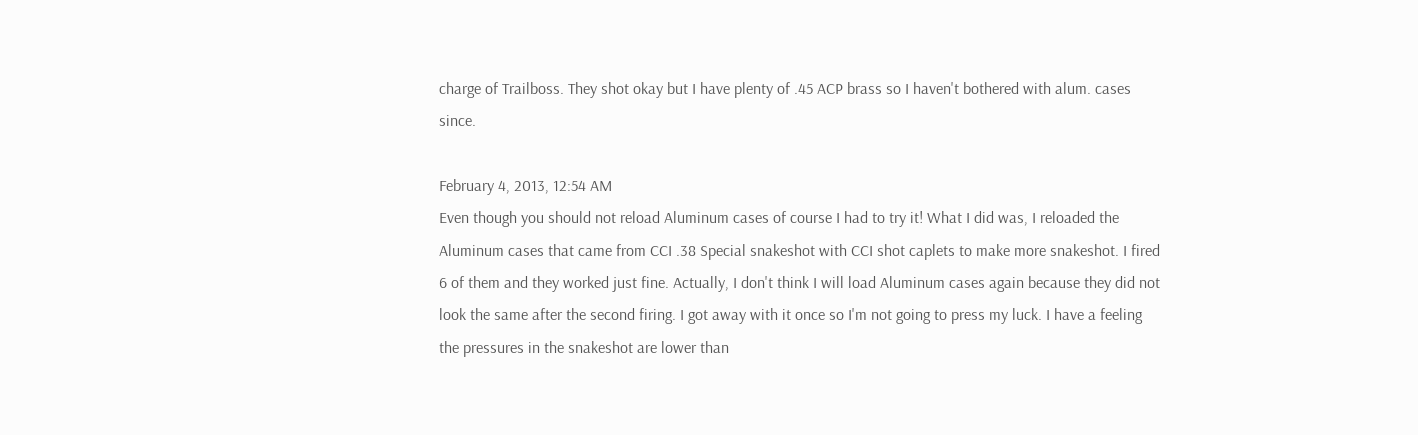charge of Trailboss. They shot okay but I have plenty of .45 ACP brass so I haven't bothered with alum. cases since.

February 4, 2013, 12:54 AM
Even though you should not reload Aluminum cases of course I had to try it! What I did was, I reloaded the Aluminum cases that came from CCI .38 Special snakeshot with CCI shot caplets to make more snakeshot. I fired 6 of them and they worked just fine. Actually, I don't think I will load Aluminum cases again because they did not look the same after the second firing. I got away with it once so I'm not going to press my luck. I have a feeling the pressures in the snakeshot are lower than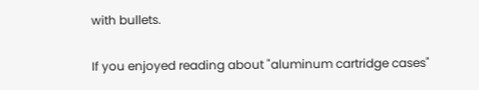with bullets.

If you enjoyed reading about "aluminum cartridge cases"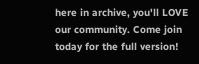here in archive, you'll LOVE our community. Come join today for the full version!